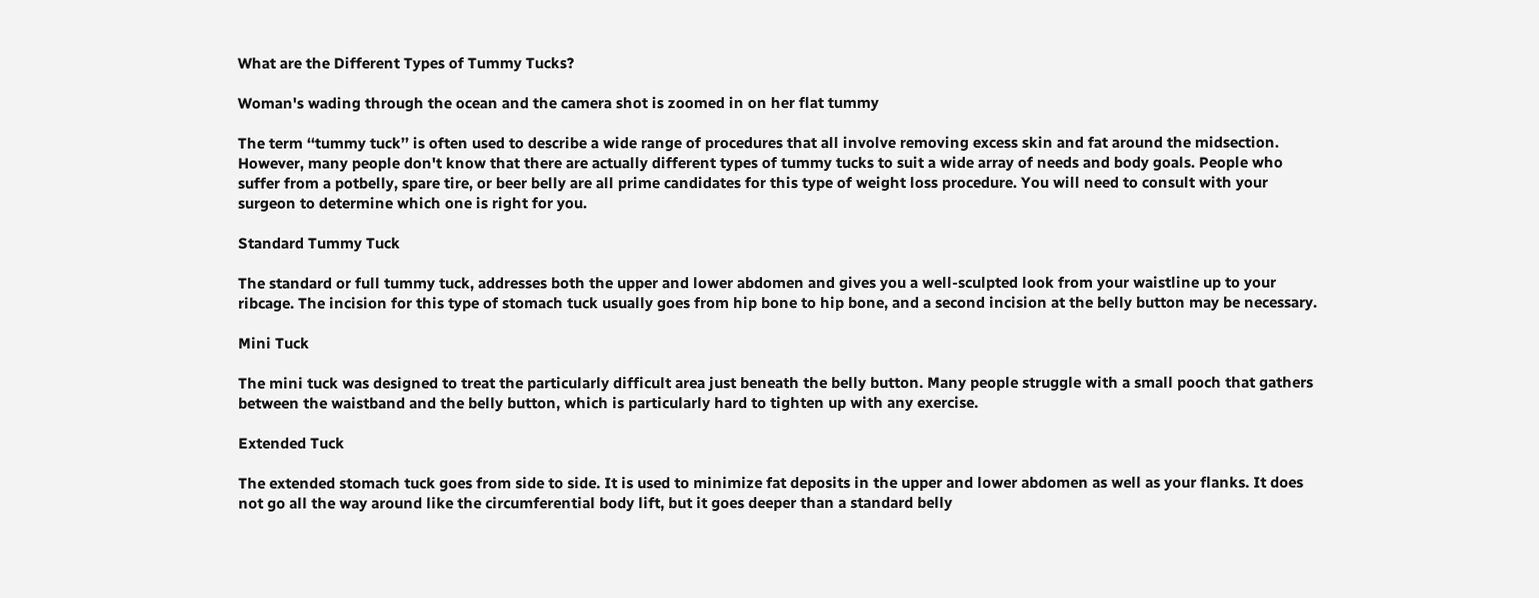What are the Different Types of Tummy Tucks?

Woman's wading through the ocean and the camera shot is zoomed in on her flat tummy

The term ‘‘tummy tuck’’ is often used to describe a wide range of procedures that all involve removing excess skin and fat around the midsection. However, many people don't know that there are actually different types of tummy tucks to suit a wide array of needs and body goals. People who suffer from a potbelly, spare tire, or beer belly are all prime candidates for this type of weight loss procedure. You will need to consult with your surgeon to determine which one is right for you.

Standard Tummy Tuck

The standard or full tummy tuck, addresses both the upper and lower abdomen and gives you a well-sculpted look from your waistline up to your ribcage. The incision for this type of stomach tuck usually goes from hip bone to hip bone, and a second incision at the belly button may be necessary.

Mini Tuck

The mini tuck was designed to treat the particularly difficult area just beneath the belly button. Many people struggle with a small pooch that gathers between the waistband and the belly button, which is particularly hard to tighten up with any exercise.

Extended Tuck

The extended stomach tuck goes from side to side. It is used to minimize fat deposits in the upper and lower abdomen as well as your flanks. It does not go all the way around like the circumferential body lift, but it goes deeper than a standard belly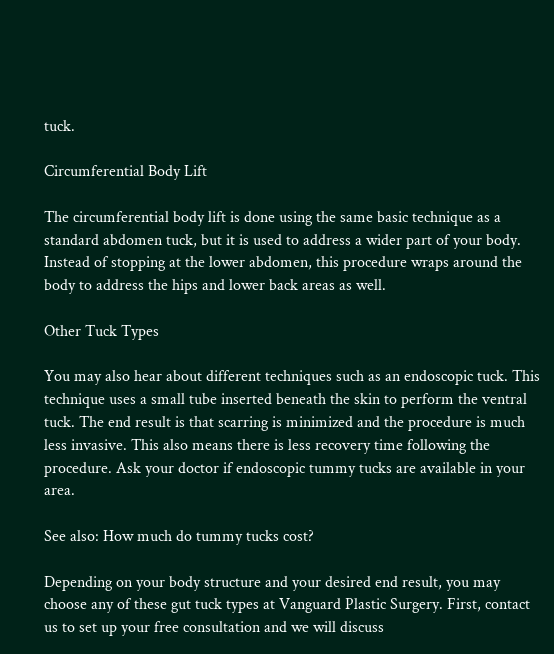tuck.

Circumferential Body Lift

The circumferential body lift is done using the same basic technique as a standard abdomen tuck, but it is used to address a wider part of your body. Instead of stopping at the lower abdomen, this procedure wraps around the body to address the hips and lower back areas as well.

Other Tuck Types

You may also hear about different techniques such as an endoscopic tuck. This technique uses a small tube inserted beneath the skin to perform the ventral tuck. The end result is that scarring is minimized and the procedure is much less invasive. This also means there is less recovery time following the procedure. Ask your doctor if endoscopic tummy tucks are available in your area.

See also: How much do tummy tucks cost?

Depending on your body structure and your desired end result, you may choose any of these gut tuck types at Vanguard Plastic Surgery. First, contact us to set up your free consultation and we will discuss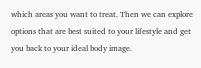which areas you want to treat. Then we can explore options that are best suited to your lifestyle and get you back to your ideal body image.